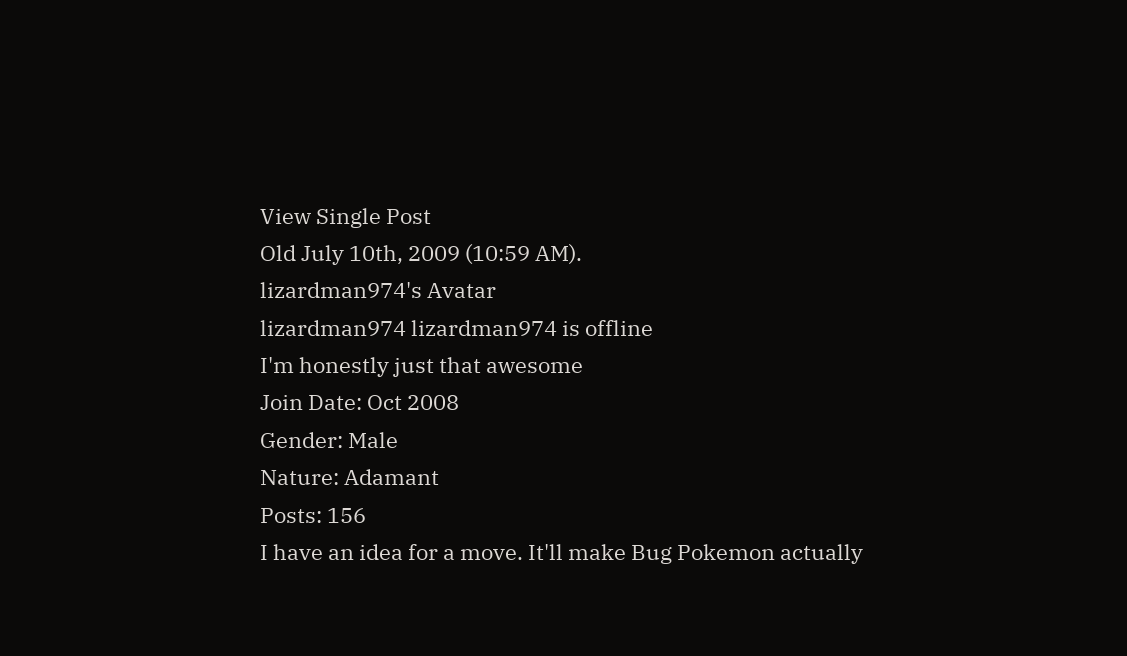View Single Post
Old July 10th, 2009 (10:59 AM).
lizardman974's Avatar
lizardman974 lizardman974 is offline
I'm honestly just that awesome
Join Date: Oct 2008
Gender: Male
Nature: Adamant
Posts: 156
I have an idea for a move. It'll make Bug Pokemon actually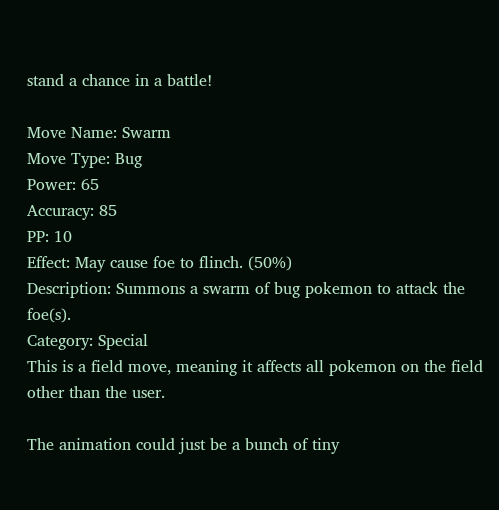stand a chance in a battle!

Move Name: Swarm
Move Type: Bug
Power: 65
Accuracy: 85
PP: 10
Effect: May cause foe to flinch. (50%)
Description: Summons a swarm of bug pokemon to attack the foe(s).
Category: Special
This is a field move, meaning it affects all pokemon on the field other than the user.

The animation could just be a bunch of tiny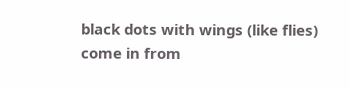black dots with wings (like flies) come in from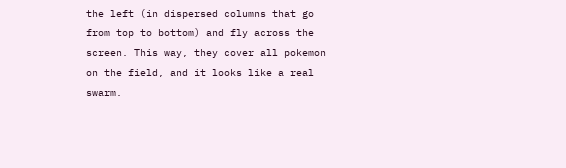the left (in dispersed columns that go from top to bottom) and fly across the screen. This way, they cover all pokemon on the field, and it looks like a real swarm.